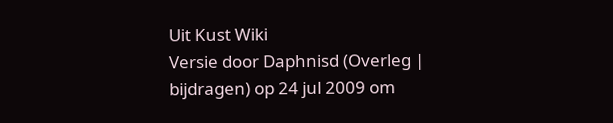Uit Kust Wiki
Versie door Daphnisd (Overleg | bijdragen) op 24 jul 2009 om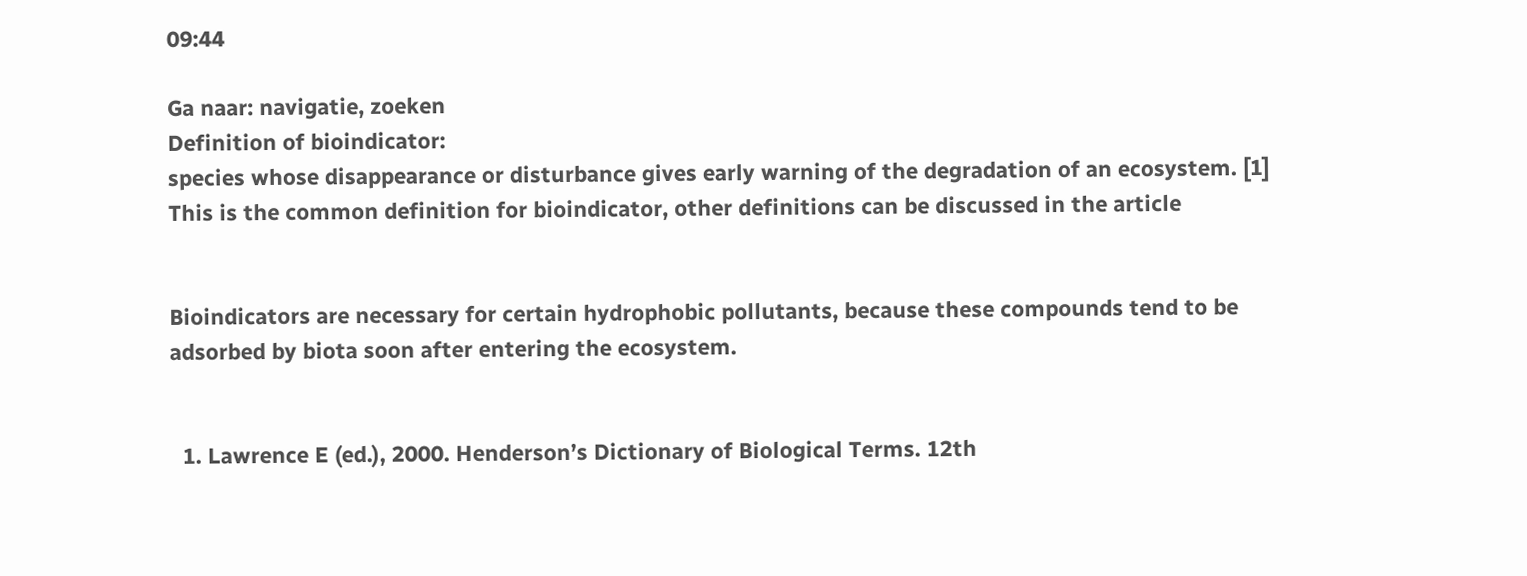09:44

Ga naar: navigatie, zoeken
Definition of bioindicator:
species whose disappearance or disturbance gives early warning of the degradation of an ecosystem. [1]
This is the common definition for bioindicator, other definitions can be discussed in the article


Bioindicators are necessary for certain hydrophobic pollutants, because these compounds tend to be adsorbed by biota soon after entering the ecosystem.


  1. Lawrence E (ed.), 2000. Henderson’s Dictionary of Biological Terms. 12th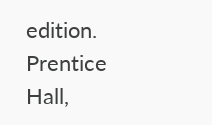edition. Prentice Hall,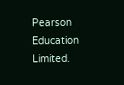Pearson Education Limited.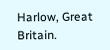Harlow, Great Britain.